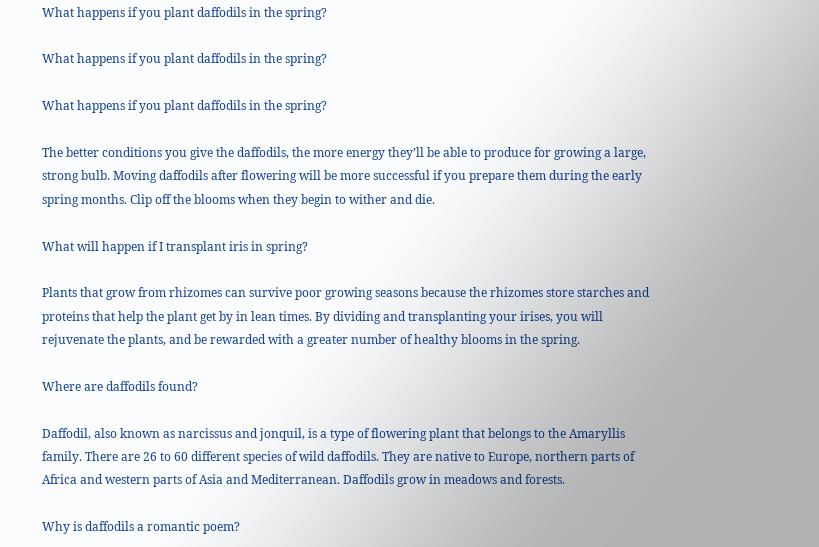What happens if you plant daffodils in the spring?

What happens if you plant daffodils in the spring?

What happens if you plant daffodils in the spring?

The better conditions you give the daffodils, the more energy they’ll be able to produce for growing a large, strong bulb. Moving daffodils after flowering will be more successful if you prepare them during the early spring months. Clip off the blooms when they begin to wither and die.

What will happen if I transplant iris in spring?

Plants that grow from rhizomes can survive poor growing seasons because the rhizomes store starches and proteins that help the plant get by in lean times. By dividing and transplanting your irises, you will rejuvenate the plants, and be rewarded with a greater number of healthy blooms in the spring.

Where are daffodils found?

Daffodil, also known as narcissus and jonquil, is a type of flowering plant that belongs to the Amaryllis family. There are 26 to 60 different species of wild daffodils. They are native to Europe, northern parts of Africa and western parts of Asia and Mediterranean. Daffodils grow in meadows and forests.

Why is daffodils a romantic poem?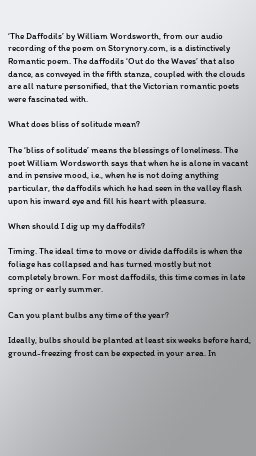‘The Daffodils’ by William Wordsworth, from our audio recording of the poem on Storynory.com, is a distinctively Romantic poem. The daffodils ‘Out do the Waves’ that also dance, as conveyed in the fifth stanza, coupled with the clouds are all nature personified, that the Victorian romantic poets were fascinated with.

What does bliss of solitude mean?

The ‘bliss of solitude’ means the blessings of loneliness. The poet William Wordsworth says that when he is alone in vacant and in pensive mood, i.e., when he is not doing anything particular, the daffodils which he had seen in the valley flash upon his inward eye and fill his heart with pleasure.

When should I dig up my daffodils?

Timing. The ideal time to move or divide daffodils is when the foliage has collapsed and has turned mostly but not completely brown. For most daffodils, this time comes in late spring or early summer.

Can you plant bulbs any time of the year?

Ideally, bulbs should be planted at least six weeks before hard, ground-freezing frost can be expected in your area. In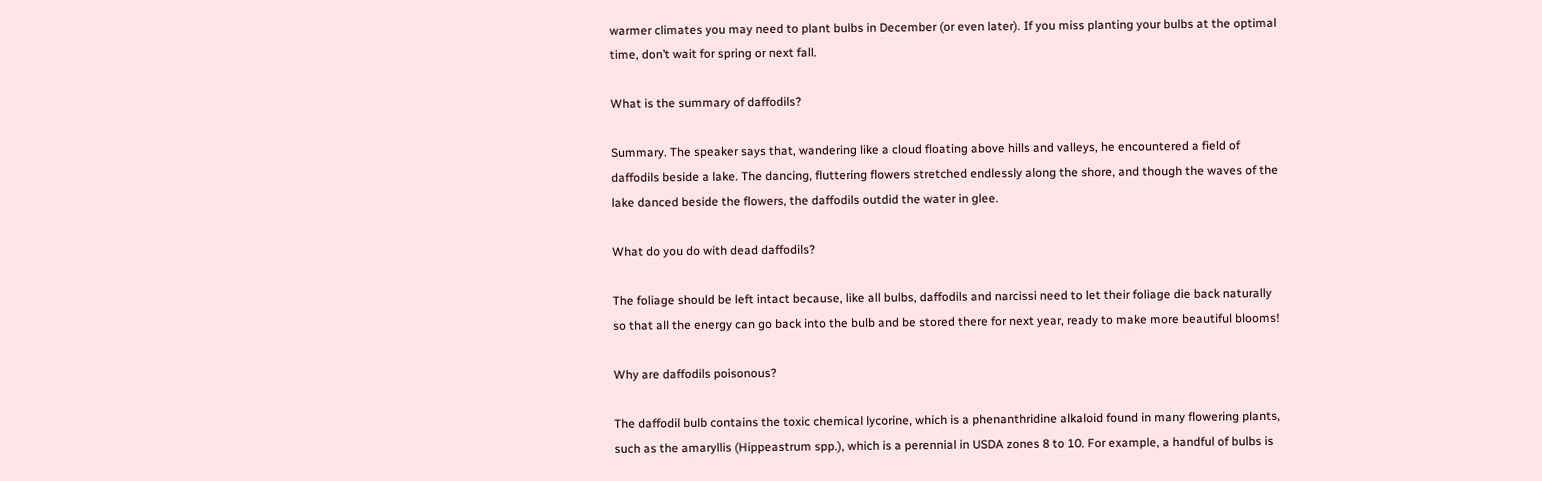warmer climates you may need to plant bulbs in December (or even later). If you miss planting your bulbs at the optimal time, don’t wait for spring or next fall.

What is the summary of daffodils?

Summary. The speaker says that, wandering like a cloud floating above hills and valleys, he encountered a field of daffodils beside a lake. The dancing, fluttering flowers stretched endlessly along the shore, and though the waves of the lake danced beside the flowers, the daffodils outdid the water in glee.

What do you do with dead daffodils?

The foliage should be left intact because, like all bulbs, daffodils and narcissi need to let their foliage die back naturally so that all the energy can go back into the bulb and be stored there for next year, ready to make more beautiful blooms!

Why are daffodils poisonous?

The daffodil bulb contains the toxic chemical lycorine, which is a phenanthridine alkaloid found in many flowering plants, such as the amaryllis (Hippeastrum spp.), which is a perennial in USDA zones 8 to 10. For example, a handful of bulbs is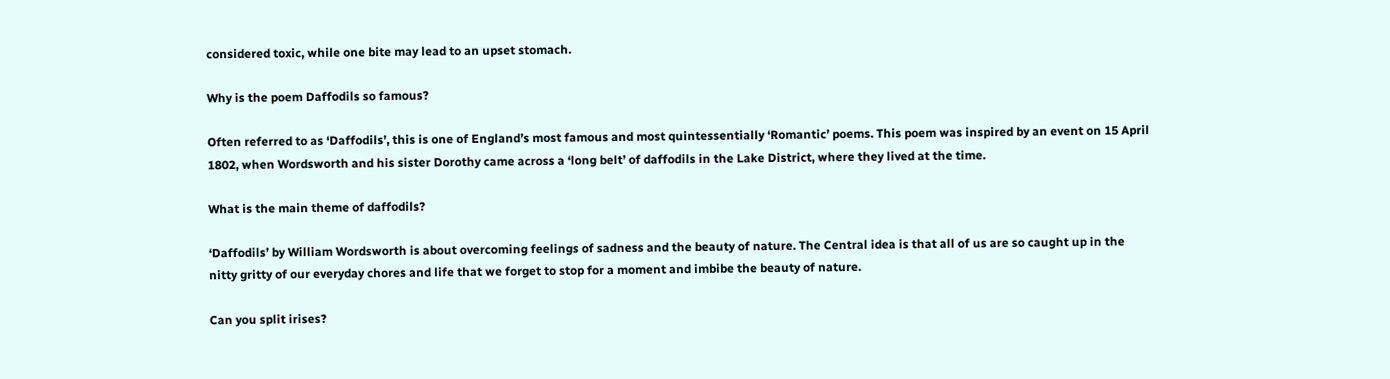considered toxic, while one bite may lead to an upset stomach.

Why is the poem Daffodils so famous?

Often referred to as ‘Daffodils’, this is one of England’s most famous and most quintessentially ‘Romantic’ poems. This poem was inspired by an event on 15 April 1802, when Wordsworth and his sister Dorothy came across a ‘long belt’ of daffodils in the Lake District, where they lived at the time.

What is the main theme of daffodils?

‘Daffodils’ by William Wordsworth is about overcoming feelings of sadness and the beauty of nature. The Central idea is that all of us are so caught up in the nitty gritty of our everyday chores and life that we forget to stop for a moment and imbibe the beauty of nature.

Can you split irises?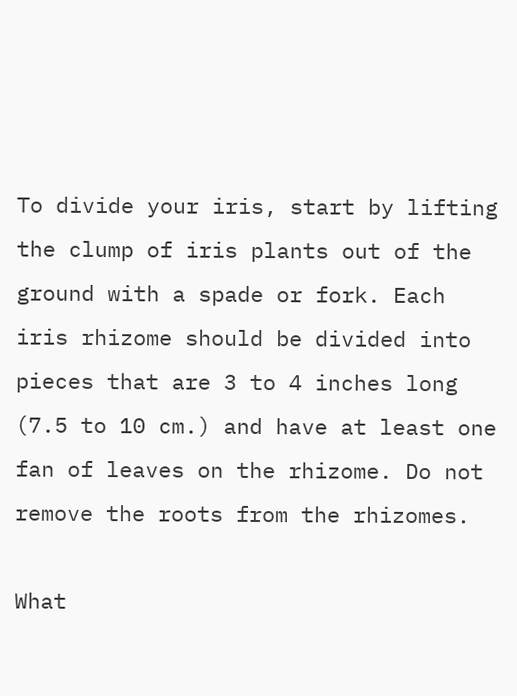To divide your iris, start by lifting the clump of iris plants out of the ground with a spade or fork. Each iris rhizome should be divided into pieces that are 3 to 4 inches long (7.5 to 10 cm.) and have at least one fan of leaves on the rhizome. Do not remove the roots from the rhizomes.

What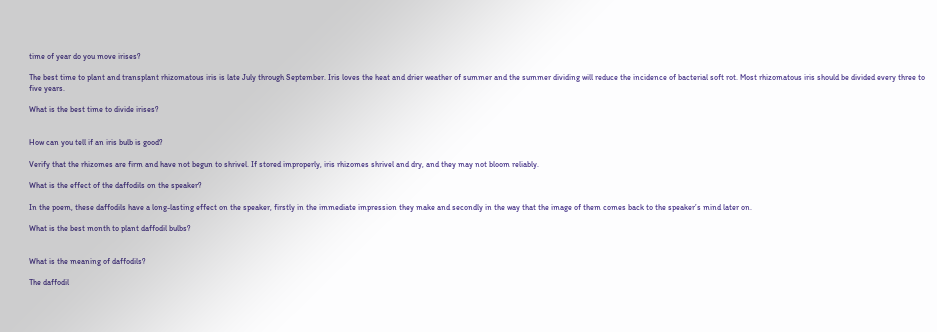time of year do you move irises?

The best time to plant and transplant rhizomatous iris is late July through September. Iris loves the heat and drier weather of summer and the summer dividing will reduce the incidence of bacterial soft rot. Most rhizomatous iris should be divided every three to five years.

What is the best time to divide irises?


How can you tell if an iris bulb is good?

Verify that the rhizomes are firm and have not begun to shrivel. If stored improperly, iris rhizomes shrivel and dry, and they may not bloom reliably.

What is the effect of the daffodils on the speaker?

In the poem, these daffodils have a long-lasting effect on the speaker, firstly in the immediate impression they make and secondly in the way that the image of them comes back to the speaker’s mind later on.

What is the best month to plant daffodil bulbs?


What is the meaning of daffodils?

The daffodil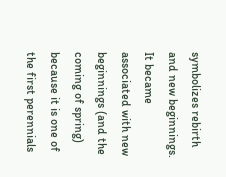symbolizes rebirth and new beginnings. It became associated with new beginnings (and the coming of spring) because it is one of the first perennials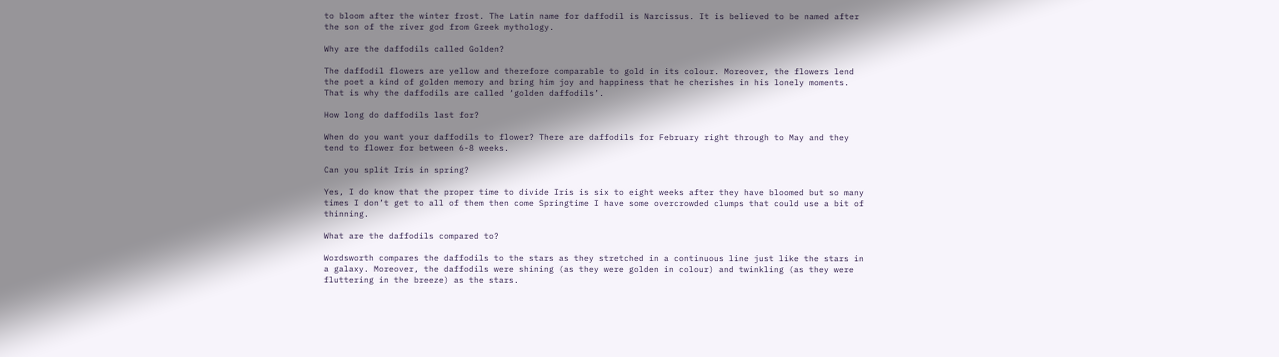to bloom after the winter frost. The Latin name for daffodil is Narcissus. It is believed to be named after the son of the river god from Greek mythology.

Why are the daffodils called Golden?

The daffodil flowers are yellow and therefore comparable to gold in its colour. Moreover, the flowers lend the poet a kind of golden memory and bring him joy and happiness that he cherishes in his lonely moments. That is why the daffodils are called ‘golden daffodils’.

How long do daffodils last for?

When do you want your daffodils to flower? There are daffodils for February right through to May and they tend to flower for between 6-8 weeks.

Can you split Iris in spring?

Yes, I do know that the proper time to divide Iris is six to eight weeks after they have bloomed but so many times I don’t get to all of them then come Springtime I have some overcrowded clumps that could use a bit of thinning.

What are the daffodils compared to?

Wordsworth compares the daffodils to the stars as they stretched in a continuous line just like the stars in a galaxy. Moreover, the daffodils were shining (as they were golden in colour) and twinkling (as they were fluttering in the breeze) as the stars.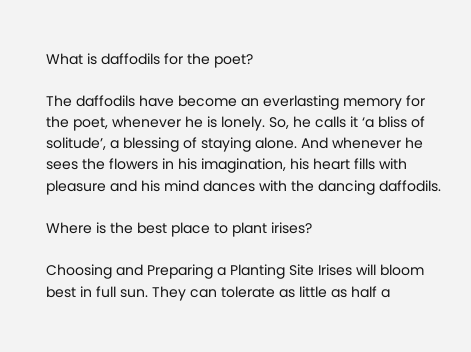What is daffodils for the poet?

The daffodils have become an everlasting memory for the poet, whenever he is lonely. So, he calls it ‘a bliss of solitude’, a blessing of staying alone. And whenever he sees the flowers in his imagination, his heart fills with pleasure and his mind dances with the dancing daffodils.

Where is the best place to plant irises?

Choosing and Preparing a Planting Site Irises will bloom best in full sun. They can tolerate as little as half a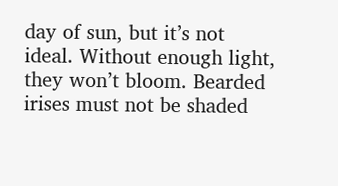day of sun, but it’s not ideal. Without enough light, they won’t bloom. Bearded irises must not be shaded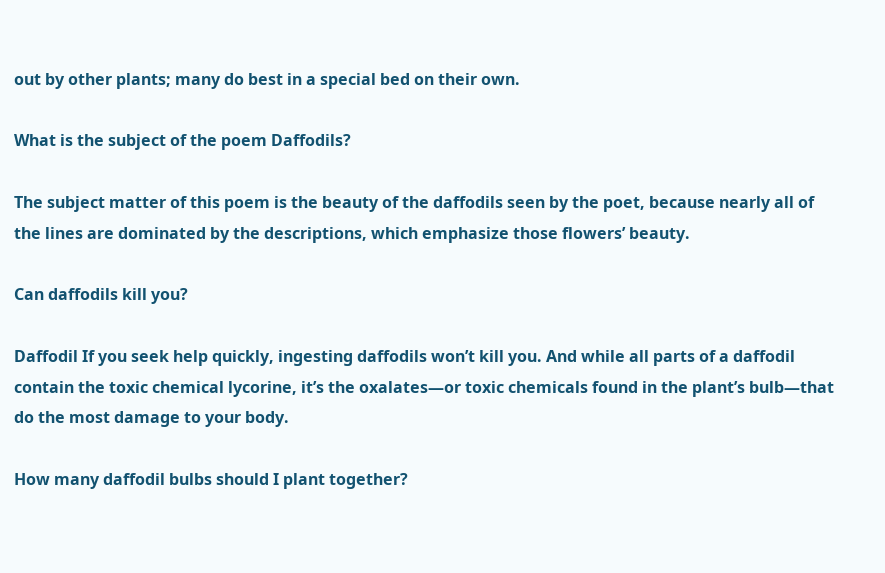out by other plants; many do best in a special bed on their own.

What is the subject of the poem Daffodils?

The subject matter of this poem is the beauty of the daffodils seen by the poet, because nearly all of the lines are dominated by the descriptions, which emphasize those flowers’ beauty.

Can daffodils kill you?

Daffodil If you seek help quickly, ingesting daffodils won’t kill you. And while all parts of a daffodil contain the toxic chemical lycorine, it’s the oxalates—or toxic chemicals found in the plant’s bulb—that do the most damage to your body.

How many daffodil bulbs should I plant together?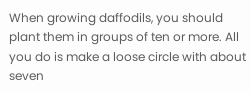When growing daffodils, you should plant them in groups of ten or more. All you do is make a loose circle with about seven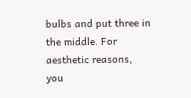bulbs and put three in the middle. For aesthetic reasons, you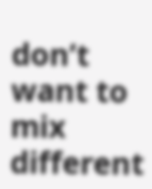don’t want to mix different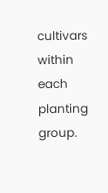cultivars within each planting group.